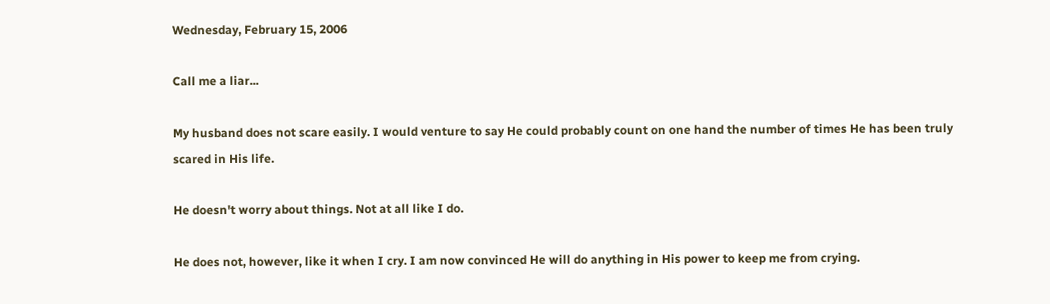Wednesday, February 15, 2006

Call me a liar...

My husband does not scare easily. I would venture to say He could probably count on one hand the number of times He has been truly scared in His life.

He doesn't worry about things. Not at all like I do.

He does not, however, like it when I cry. I am now convinced He will do anything in His power to keep me from crying.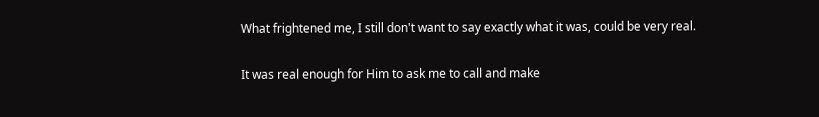What frightened me, I still don't want to say exactly what it was, could be very real.

It was real enough for Him to ask me to call and make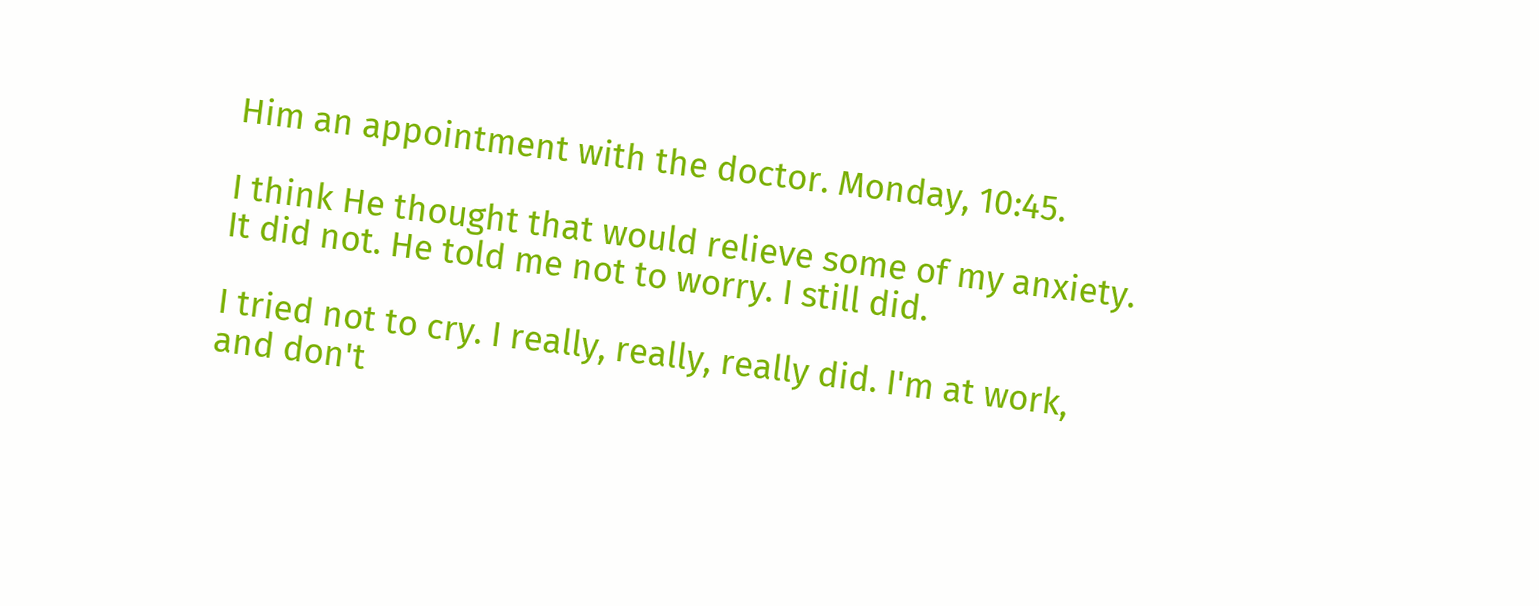Him an appointment with the doctor. Monday, 10:45.

I think He thought that would relieve some of my anxiety. It did not. He told me not to worry. I still did.

I tried not to cry. I really, really, really did. I'm at work, and don't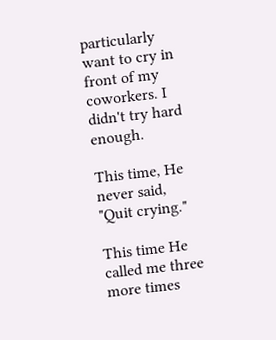particularly want to cry in front of my coworkers. I didn't try hard enough.

This time, He never said, "Quit crying."

This time He called me three more times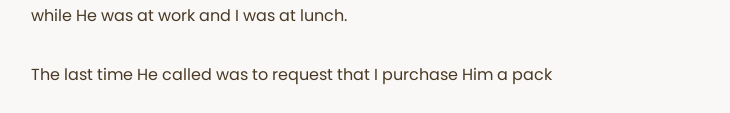while He was at work and I was at lunch.

The last time He called was to request that I purchase Him a pack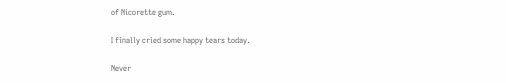of Nicorette gum.

I finally cried some happy tears today.

Never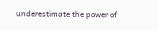underestimate the power of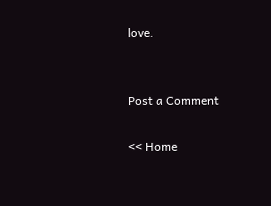love.


Post a Comment

<< Home